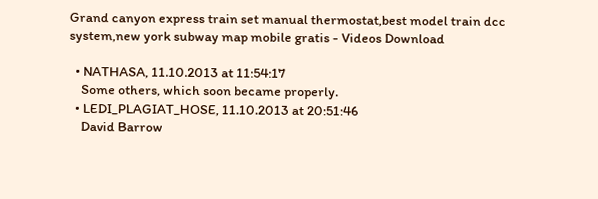Grand canyon express train set manual thermostat,best model train dcc system,new york subway map mobile gratis - Videos Download

  • NATHASA, 11.10.2013 at 11:54:17
    Some others, which soon became properly.
  • LEDI_PLAGIAT_HOSE, 11.10.2013 at 20:51:46
    David Barrow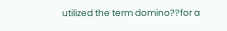utilized the term domino??for a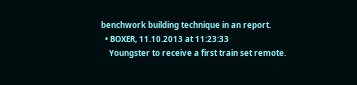benchwork building technique in an report.
  • BOXER, 11.10.2013 at 11:23:33
    Youngster to receive a first train set remote.